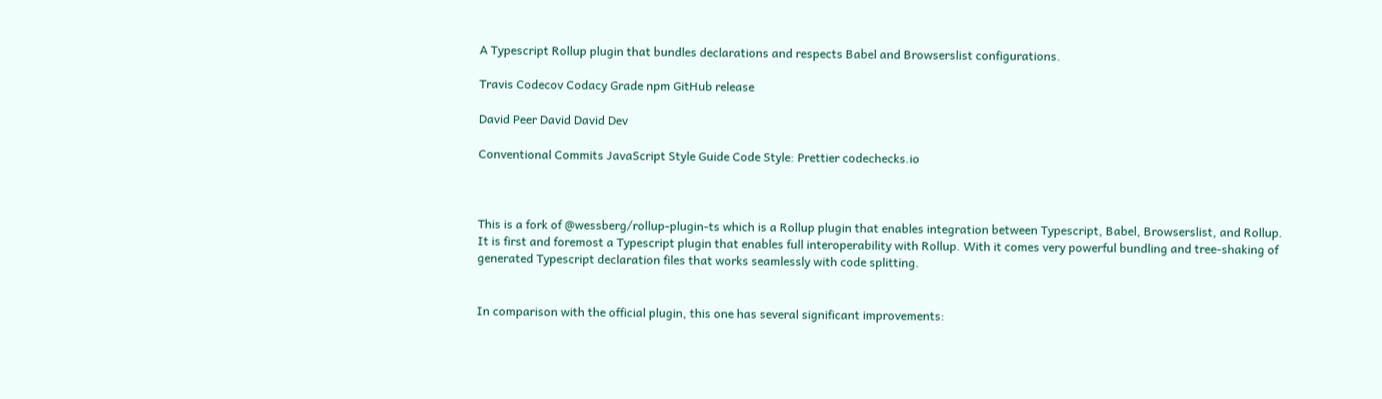A Typescript Rollup plugin that bundles declarations and respects Babel and Browserslist configurations.

Travis Codecov Codacy Grade npm GitHub release

David Peer David David Dev

Conventional Commits JavaScript Style Guide Code Style: Prettier codechecks.io



This is a fork of @wessberg/rollup-plugin-ts which is a Rollup plugin that enables integration between Typescript, Babel, Browserslist, and Rollup. It is first and foremost a Typescript plugin that enables full interoperability with Rollup. With it comes very powerful bundling and tree-shaking of generated Typescript declaration files that works seamlessly with code splitting.


In comparison with the official plugin, this one has several significant improvements: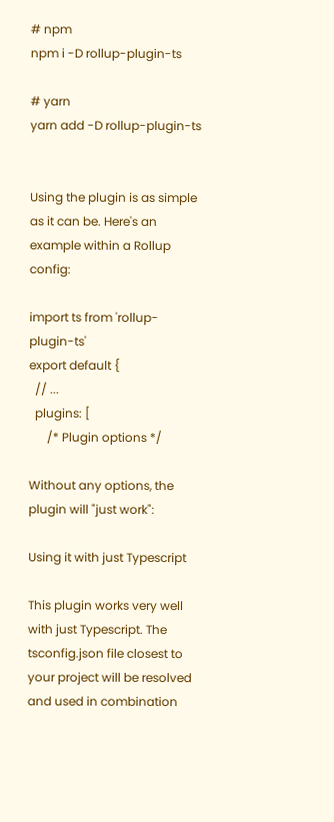# npm
npm i -D rollup-plugin-ts

# yarn
yarn add -D rollup-plugin-ts


Using the plugin is as simple as it can be. Here's an example within a Rollup config:

import ts from 'rollup-plugin-ts'
export default {
  // ...
  plugins: [
      /* Plugin options */

Without any options, the plugin will "just work":

Using it with just Typescript

This plugin works very well with just Typescript. The tsconfig.json file closest to your project will be resolved and used in combination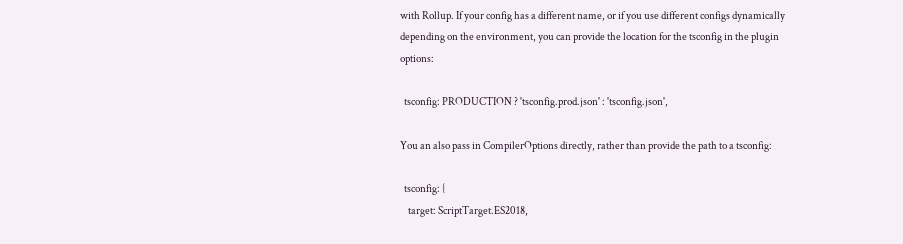with Rollup. If your config has a different name, or if you use different configs dynamically depending on the environment, you can provide the location for the tsconfig in the plugin options:

  tsconfig: PRODUCTION ? 'tsconfig.prod.json' : 'tsconfig.json',

You an also pass in CompilerOptions directly, rather than provide the path to a tsconfig:

  tsconfig: {
    target: ScriptTarget.ES2018,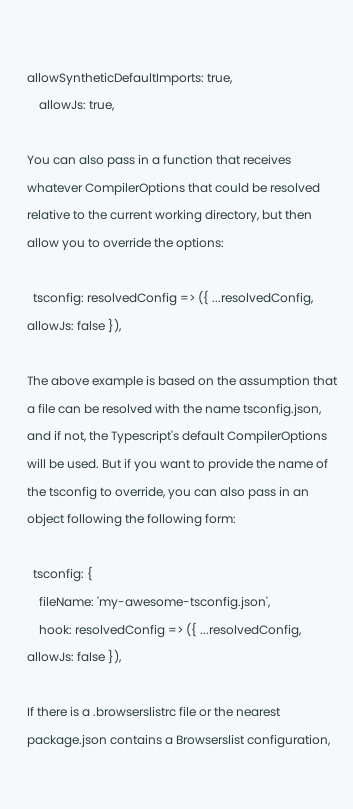allowSyntheticDefaultImports: true,
    allowJs: true,

You can also pass in a function that receives whatever CompilerOptions that could be resolved relative to the current working directory, but then allow you to override the options:

  tsconfig: resolvedConfig => ({ ...resolvedConfig, allowJs: false }),

The above example is based on the assumption that a file can be resolved with the name tsconfig.json, and if not, the Typescript's default CompilerOptions will be used. But if you want to provide the name of the tsconfig to override, you can also pass in an object following the following form:

  tsconfig: {
    fileName: 'my-awesome-tsconfig.json',
    hook: resolvedConfig => ({ ...resolvedConfig, allowJs: false }),

If there is a .browserslistrc file or the nearest package.json contains a Browserslist configuration,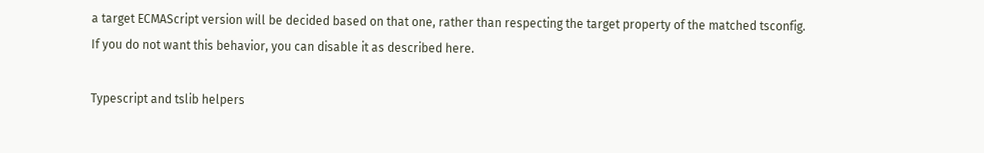a target ECMAScript version will be decided based on that one, rather than respecting the target property of the matched tsconfig. If you do not want this behavior, you can disable it as described here.

Typescript and tslib helpers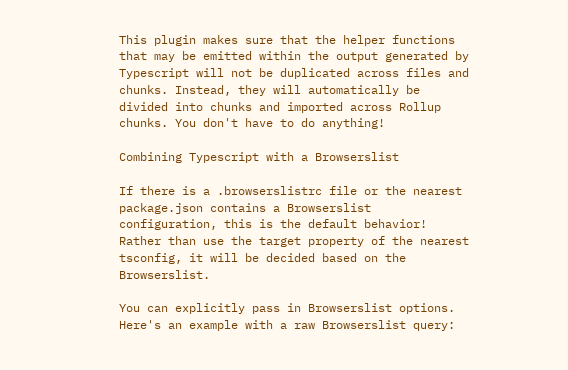This plugin makes sure that the helper functions that may be emitted within the output generated by Typescript will not be duplicated across files and chunks. Instead, they will automatically be divided into chunks and imported across Rollup chunks. You don't have to do anything!

Combining Typescript with a Browserslist

If there is a .browserslistrc file or the nearest package.json contains a Browserslist configuration, this is the default behavior! Rather than use the target property of the nearest tsconfig, it will be decided based on the Browserslist.

You can explicitly pass in Browserslist options. Here's an example with a raw Browserslist query: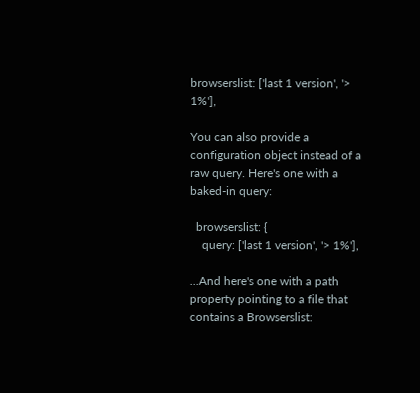browserslist: ['last 1 version', '> 1%'],

You can also provide a configuration object instead of a raw query. Here's one with a baked-in query:

  browserslist: {
    query: ['last 1 version', '> 1%'],

...And here's one with a path property pointing to a file that contains a Browserslist: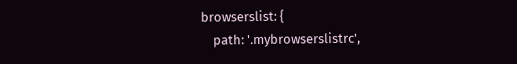browserslist: {
    path: '.mybrowserslistrc',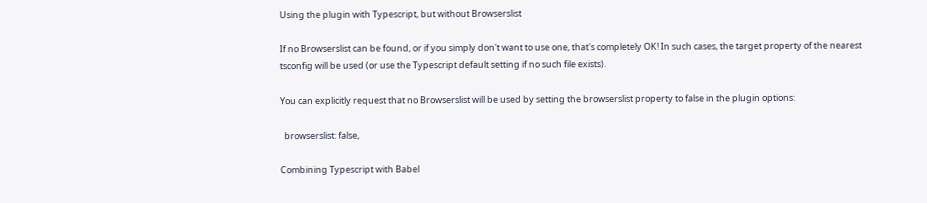Using the plugin with Typescript, but without Browserslist

If no Browserslist can be found, or if you simply don't want to use one, that's completely OK! In such cases, the target property of the nearest tsconfig will be used (or use the Typescript default setting if no such file exists).

You can explicitly request that no Browserslist will be used by setting the browserslist property to false in the plugin options:

  browserslist: false,

Combining Typescript with Babel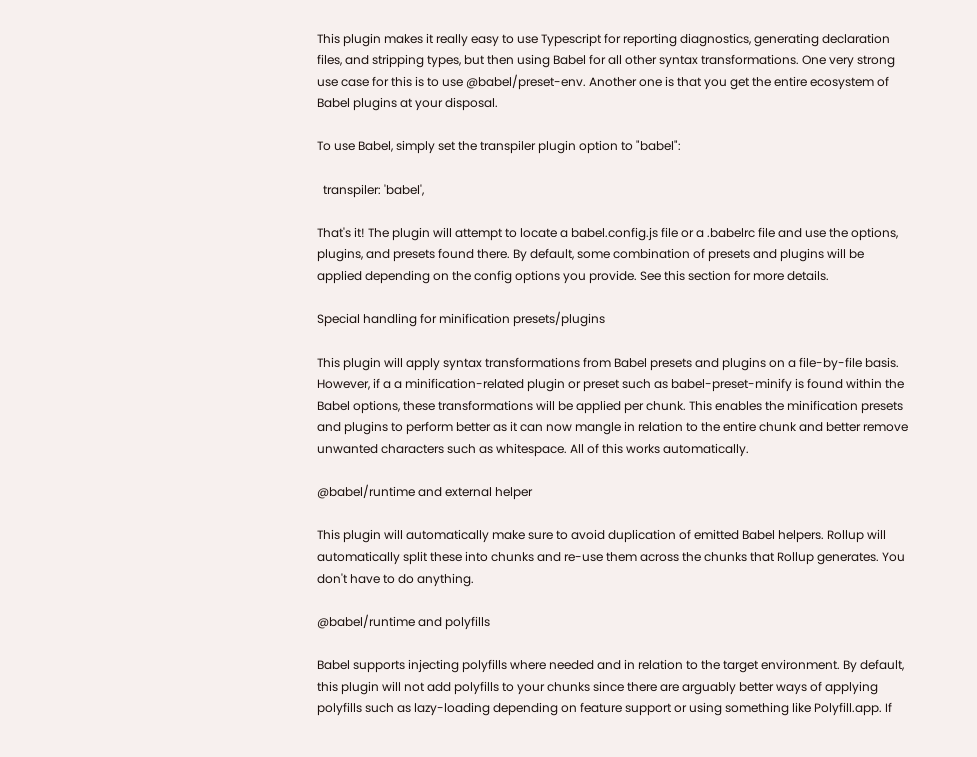This plugin makes it really easy to use Typescript for reporting diagnostics, generating declaration files, and stripping types, but then using Babel for all other syntax transformations. One very strong use case for this is to use @babel/preset-env. Another one is that you get the entire ecosystem of Babel plugins at your disposal.

To use Babel, simply set the transpiler plugin option to "babel":

  transpiler: 'babel',

That's it! The plugin will attempt to locate a babel.config.js file or a .babelrc file and use the options, plugins, and presets found there. By default, some combination of presets and plugins will be applied depending on the config options you provide. See this section for more details.

Special handling for minification presets/plugins

This plugin will apply syntax transformations from Babel presets and plugins on a file-by-file basis. However, if a a minification-related plugin or preset such as babel-preset-minify is found within the Babel options, these transformations will be applied per chunk. This enables the minification presets and plugins to perform better as it can now mangle in relation to the entire chunk and better remove unwanted characters such as whitespace. All of this works automatically.

@babel/runtime and external helper

This plugin will automatically make sure to avoid duplication of emitted Babel helpers. Rollup will automatically split these into chunks and re-use them across the chunks that Rollup generates. You don't have to do anything.

@babel/runtime and polyfills

Babel supports injecting polyfills where needed and in relation to the target environment. By default, this plugin will not add polyfills to your chunks since there are arguably better ways of applying polyfills such as lazy-loading depending on feature support or using something like Polyfill.app. If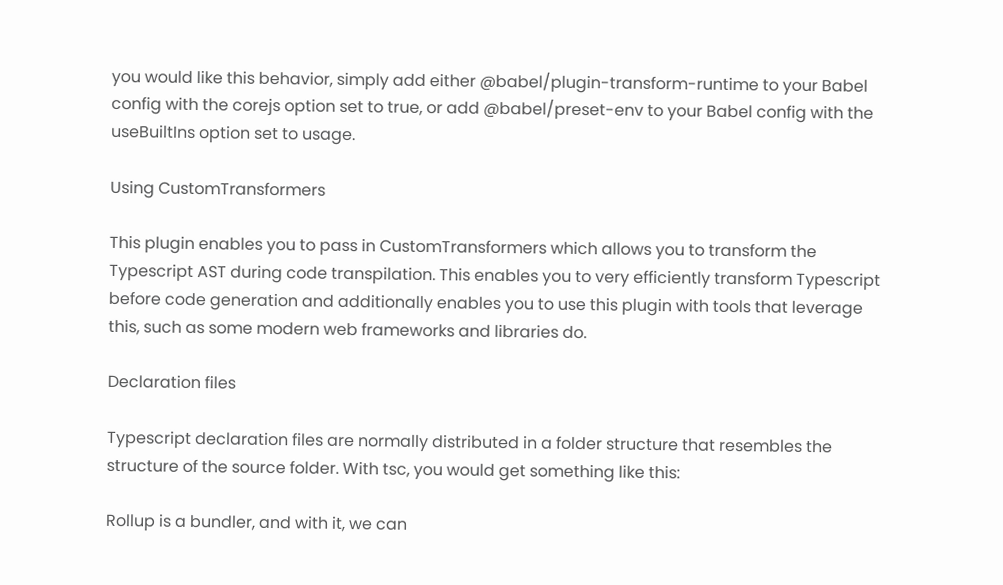you would like this behavior, simply add either @babel/plugin-transform-runtime to your Babel config with the corejs option set to true, or add @babel/preset-env to your Babel config with the useBuiltIns option set to usage.

Using CustomTransformers

This plugin enables you to pass in CustomTransformers which allows you to transform the Typescript AST during code transpilation. This enables you to very efficiently transform Typescript before code generation and additionally enables you to use this plugin with tools that leverage this, such as some modern web frameworks and libraries do.

Declaration files

Typescript declaration files are normally distributed in a folder structure that resembles the structure of the source folder. With tsc, you would get something like this:

Rollup is a bundler, and with it, we can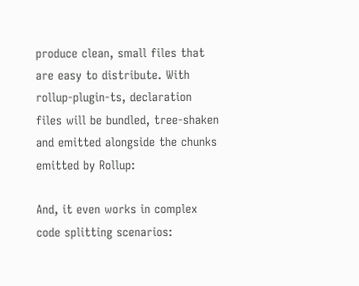produce clean, small files that are easy to distribute. With rollup-plugin-ts, declaration files will be bundled, tree-shaken and emitted alongside the chunks emitted by Rollup:

And, it even works in complex code splitting scenarios: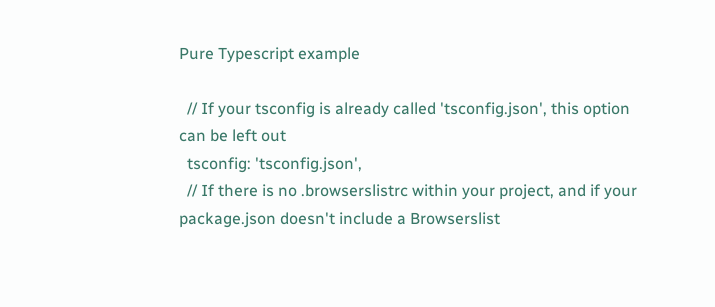Pure Typescript example

  // If your tsconfig is already called 'tsconfig.json', this option can be left out
  tsconfig: 'tsconfig.json',
  // If there is no .browserslistrc within your project, and if your package.json doesn't include a Browserslist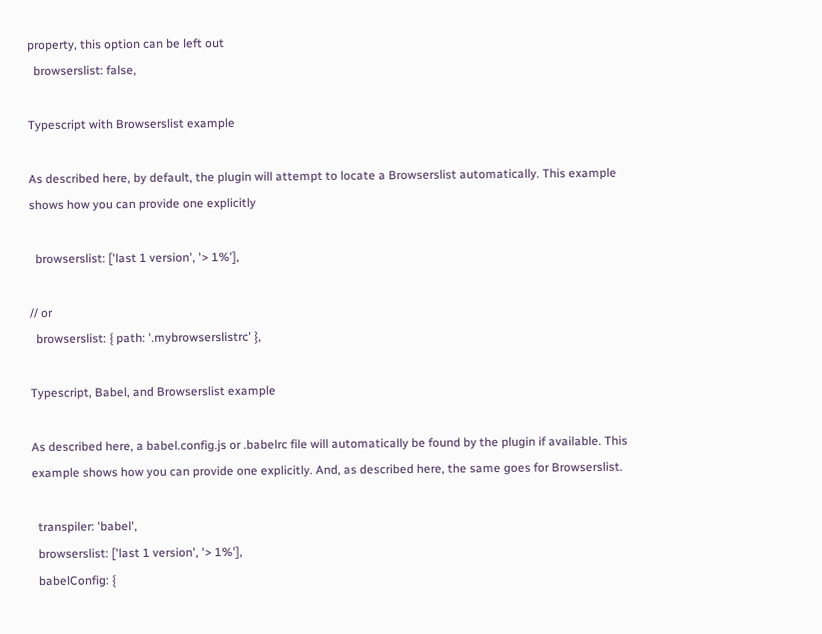property, this option can be left out
  browserslist: false,

Typescript with Browserslist example

As described here, by default, the plugin will attempt to locate a Browserslist automatically. This example shows how you can provide one explicitly

  browserslist: ['last 1 version', '> 1%'],

// or
  browserslist: { path: '.mybrowserslistrc' },

Typescript, Babel, and Browserslist example

As described here, a babel.config.js or .babelrc file will automatically be found by the plugin if available. This example shows how you can provide one explicitly. And, as described here, the same goes for Browserslist.

  transpiler: 'babel',
  browserslist: ['last 1 version', '> 1%'],
  babelConfig: {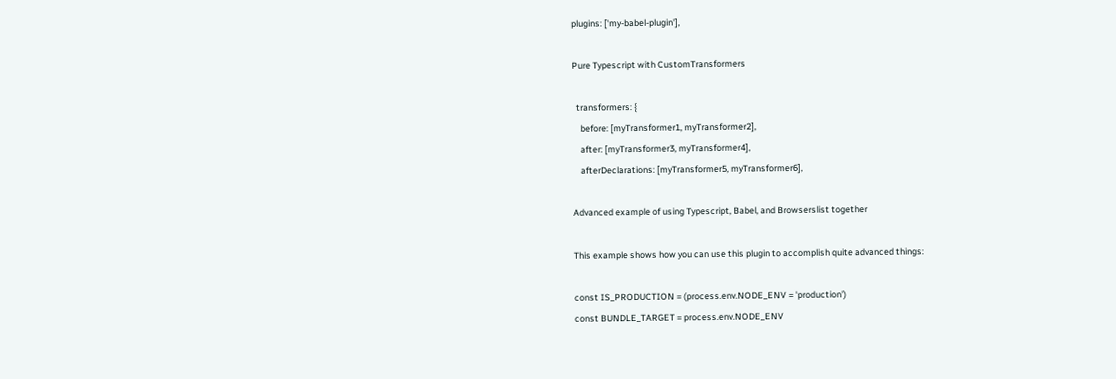plugins: ['my-babel-plugin'],

Pure Typescript with CustomTransformers

  transformers: {
    before: [myTransformer1, myTransformer2],
    after: [myTransformer3, myTransformer4],
    afterDeclarations: [myTransformer5, myTransformer6],

Advanced example of using Typescript, Babel, and Browserslist together

This example shows how you can use this plugin to accomplish quite advanced things:

const IS_PRODUCTION = (process.env.NODE_ENV = 'production')
const BUNDLE_TARGET = process.env.NODE_ENV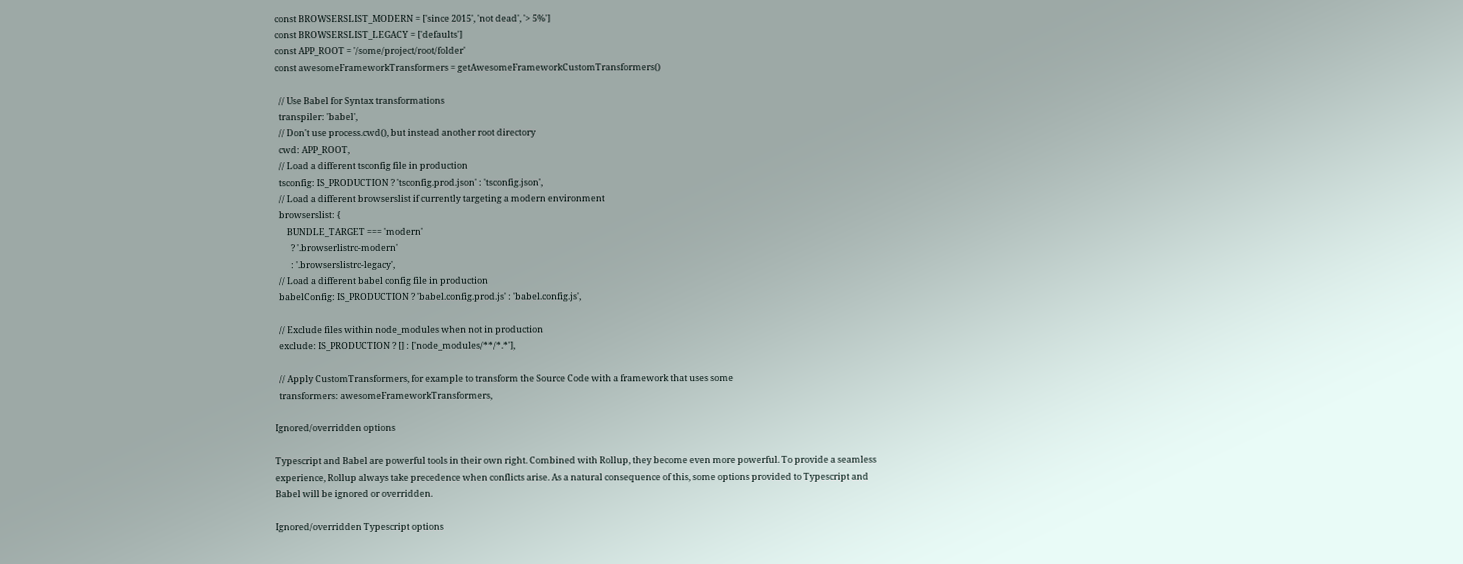const BROWSERSLIST_MODERN = ['since 2015', 'not dead', '> 5%']
const BROWSERSLIST_LEGACY = ['defaults']
const APP_ROOT = '/some/project/root/folder'
const awesomeFrameworkTransformers = getAwesomeFrameworkCustomTransformers()

  // Use Babel for Syntax transformations
  transpiler: 'babel',
  // Don't use process.cwd(), but instead another root directory
  cwd: APP_ROOT,
  // Load a different tsconfig file in production
  tsconfig: IS_PRODUCTION ? 'tsconfig.prod.json' : 'tsconfig.json',
  // Load a different browserslist if currently targeting a modern environment
  browserslist: {
      BUNDLE_TARGET === 'modern'
        ? '.browserlistrc-modern'
        : '.browserslistrc-legacy',
  // Load a different babel config file in production
  babelConfig: IS_PRODUCTION ? 'babel.config.prod.js' : 'babel.config.js',

  // Exclude files within node_modules when not in production
  exclude: IS_PRODUCTION ? [] : ['node_modules/**/*.*'],

  // Apply CustomTransformers, for example to transform the Source Code with a framework that uses some
  transformers: awesomeFrameworkTransformers,

Ignored/overridden options

Typescript and Babel are powerful tools in their own right. Combined with Rollup, they become even more powerful. To provide a seamless experience, Rollup always take precedence when conflicts arise. As a natural consequence of this, some options provided to Typescript and Babel will be ignored or overridden.

Ignored/overridden Typescript options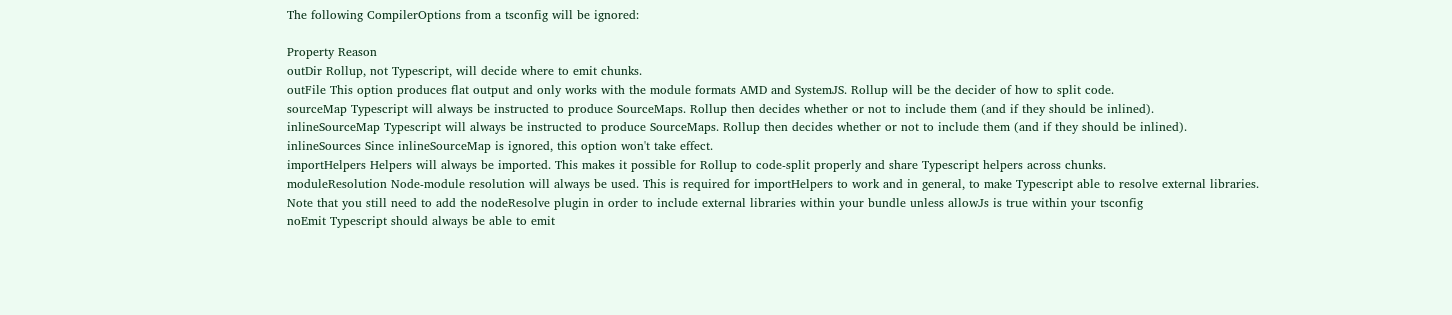The following CompilerOptions from a tsconfig will be ignored:

Property Reason
outDir Rollup, not Typescript, will decide where to emit chunks.
outFile This option produces flat output and only works with the module formats AMD and SystemJS. Rollup will be the decider of how to split code.
sourceMap Typescript will always be instructed to produce SourceMaps. Rollup then decides whether or not to include them (and if they should be inlined).
inlineSourceMap Typescript will always be instructed to produce SourceMaps. Rollup then decides whether or not to include them (and if they should be inlined).
inlineSources Since inlineSourceMap is ignored, this option won't take effect.
importHelpers Helpers will always be imported. This makes it possible for Rollup to code-split properly and share Typescript helpers across chunks.
moduleResolution Node-module resolution will always be used. This is required for importHelpers to work and in general, to make Typescript able to resolve external libraries. Note that you still need to add the nodeResolve plugin in order to include external libraries within your bundle unless allowJs is true within your tsconfig
noEmit Typescript should always be able to emit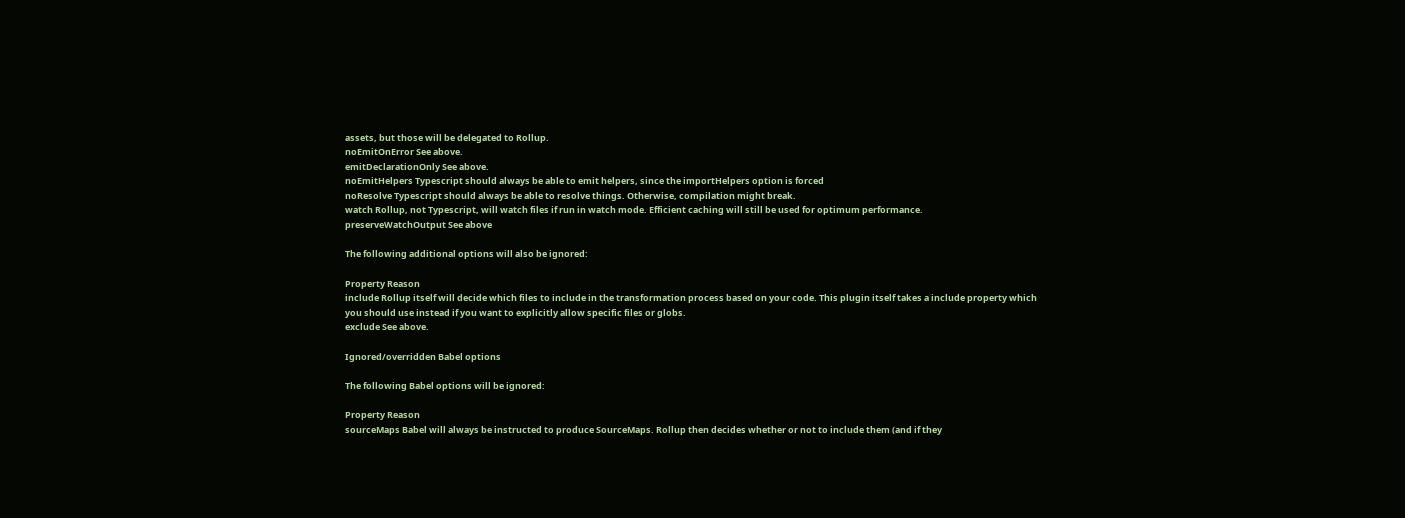assets, but those will be delegated to Rollup.
noEmitOnError See above.
emitDeclarationOnly See above.
noEmitHelpers Typescript should always be able to emit helpers, since the importHelpers option is forced
noResolve Typescript should always be able to resolve things. Otherwise, compilation might break.
watch Rollup, not Typescript, will watch files if run in watch mode. Efficient caching will still be used for optimum performance.
preserveWatchOutput See above

The following additional options will also be ignored:

Property Reason
include Rollup itself will decide which files to include in the transformation process based on your code. This plugin itself takes a include property which you should use instead if you want to explicitly allow specific files or globs.
exclude See above.

Ignored/overridden Babel options

The following Babel options will be ignored:

Property Reason
sourceMaps Babel will always be instructed to produce SourceMaps. Rollup then decides whether or not to include them (and if they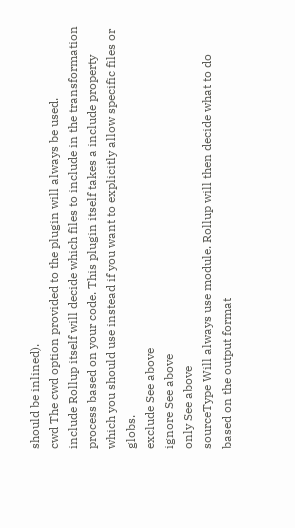should be inlined).
cwd The cwd option provided to the plugin will always be used.
include Rollup itself will decide which files to include in the transformation process based on your code. This plugin itself takes a include property which you should use instead if you want to explicitly allow specific files or globs.
exclude See above
ignore See above
only See above
sourceType Will always use module. Rollup will then decide what to do based on the output format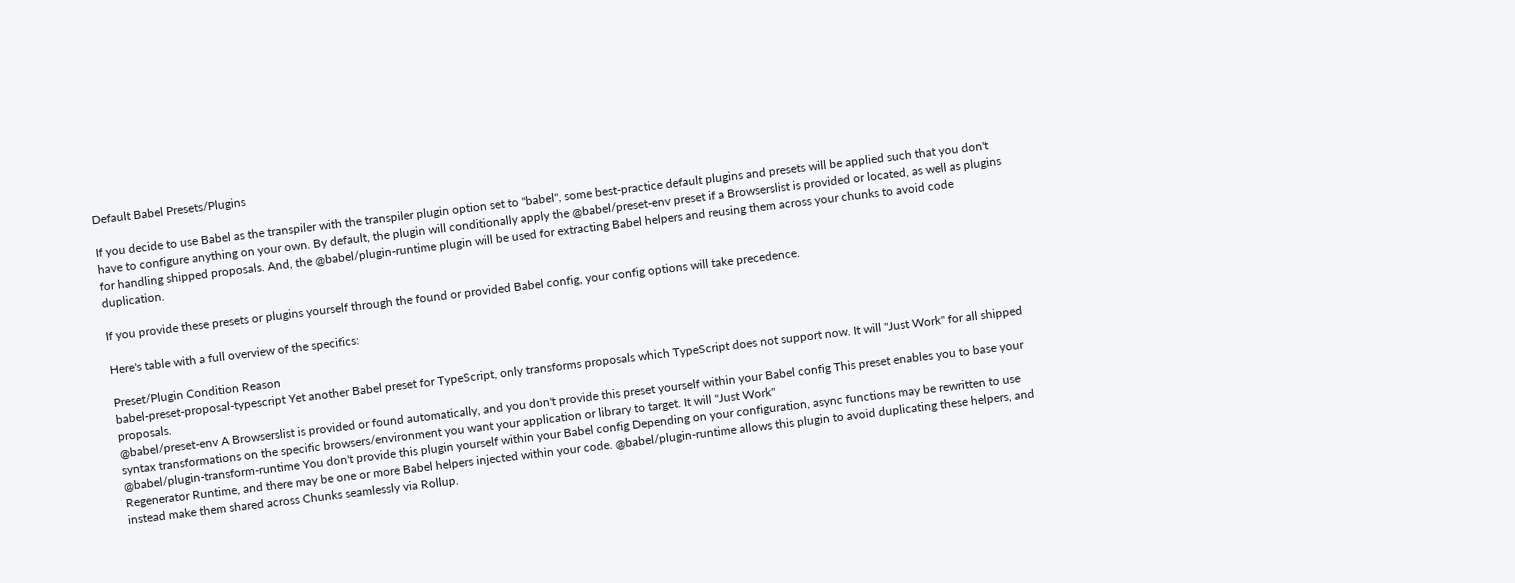Default Babel Presets/Plugins

If you decide to use Babel as the transpiler with the transpiler plugin option set to "babel", some best-practice default plugins and presets will be applied such that you don't have to configure anything on your own. By default, the plugin will conditionally apply the @babel/preset-env preset if a Browserslist is provided or located, as well as plugins for handling shipped proposals. And, the @babel/plugin-runtime plugin will be used for extracting Babel helpers and reusing them across your chunks to avoid code duplication.

If you provide these presets or plugins yourself through the found or provided Babel config, your config options will take precedence.

Here's table with a full overview of the specifics:

Preset/Plugin Condition Reason
babel-preset-proposal-typescript Yet another Babel preset for TypeScript, only transforms proposals which TypeScript does not support now. It will "Just Work" for all shipped proposals.
@babel/preset-env A Browserslist is provided or found automatically, and you don't provide this preset yourself within your Babel config This preset enables you to base your syntax transformations on the specific browsers/environment you want your application or library to target. It will "Just Work"
@babel/plugin-transform-runtime You don't provide this plugin yourself within your Babel config Depending on your configuration, async functions may be rewritten to use Regenerator Runtime, and there may be one or more Babel helpers injected within your code. @babel/plugin-runtime allows this plugin to avoid duplicating these helpers, and instead make them shared across Chunks seamlessly via Rollup.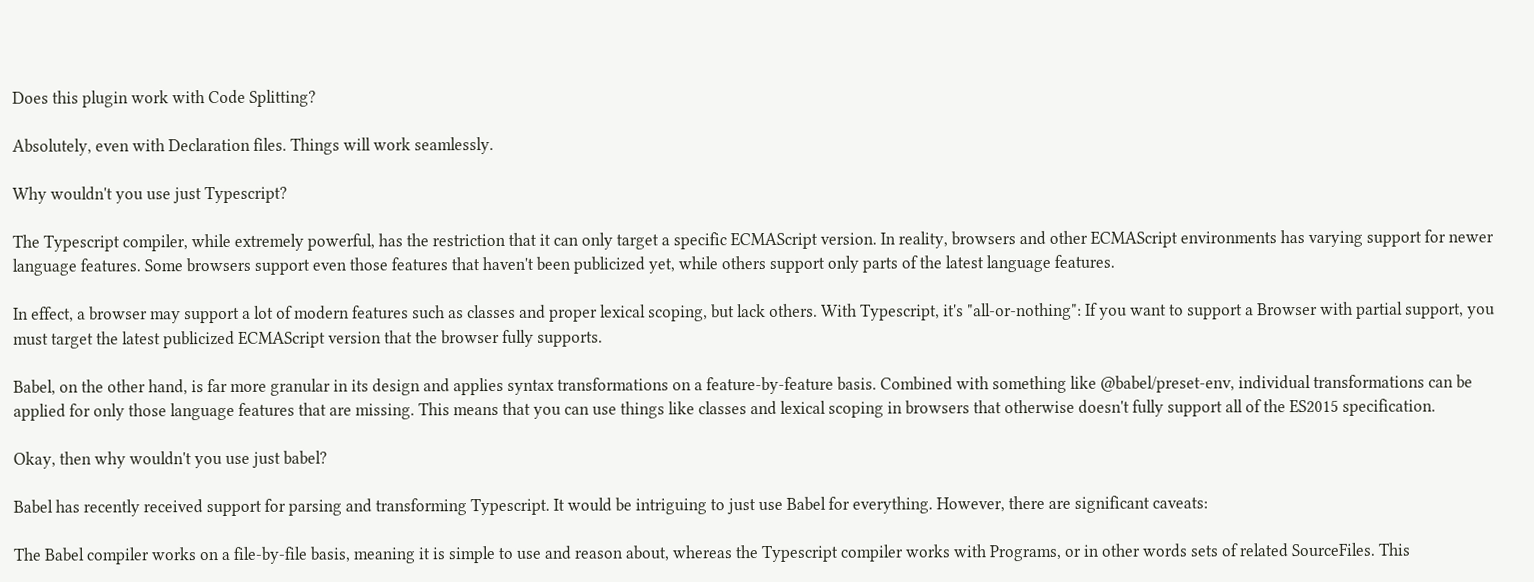Does this plugin work with Code Splitting?

Absolutely, even with Declaration files. Things will work seamlessly.

Why wouldn't you use just Typescript?

The Typescript compiler, while extremely powerful, has the restriction that it can only target a specific ECMAScript version. In reality, browsers and other ECMAScript environments has varying support for newer language features. Some browsers support even those features that haven't been publicized yet, while others support only parts of the latest language features.

In effect, a browser may support a lot of modern features such as classes and proper lexical scoping, but lack others. With Typescript, it's "all-or-nothing": If you want to support a Browser with partial support, you must target the latest publicized ECMAScript version that the browser fully supports.

Babel, on the other hand, is far more granular in its design and applies syntax transformations on a feature-by-feature basis. Combined with something like @babel/preset-env, individual transformations can be applied for only those language features that are missing. This means that you can use things like classes and lexical scoping in browsers that otherwise doesn't fully support all of the ES2015 specification.

Okay, then why wouldn't you use just babel?

Babel has recently received support for parsing and transforming Typescript. It would be intriguing to just use Babel for everything. However, there are significant caveats:

The Babel compiler works on a file-by-file basis, meaning it is simple to use and reason about, whereas the Typescript compiler works with Programs, or in other words sets of related SourceFiles. This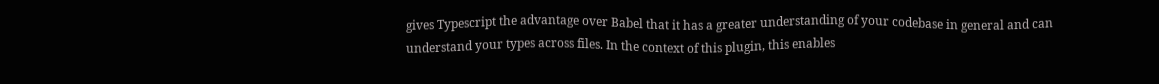gives Typescript the advantage over Babel that it has a greater understanding of your codebase in general and can understand your types across files. In the context of this plugin, this enables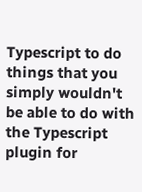Typescript to do things that you simply wouldn't be able to do with the Typescript plugin for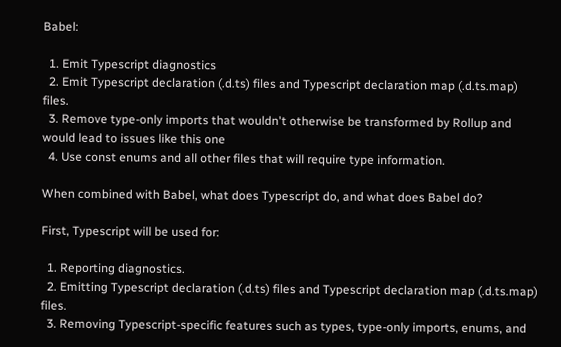Babel:

  1. Emit Typescript diagnostics
  2. Emit Typescript declaration (.d.ts) files and Typescript declaration map (.d.ts.map) files.
  3. Remove type-only imports that wouldn't otherwise be transformed by Rollup and would lead to issues like this one
  4. Use const enums and all other files that will require type information.

When combined with Babel, what does Typescript do, and what does Babel do?

First, Typescript will be used for:

  1. Reporting diagnostics.
  2. Emitting Typescript declaration (.d.ts) files and Typescript declaration map (.d.ts.map) files.
  3. Removing Typescript-specific features such as types, type-only imports, enums, and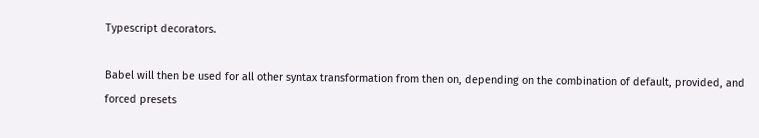Typescript decorators.

Babel will then be used for all other syntax transformation from then on, depending on the combination of default, provided, and forced presets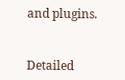and plugins.


Detailed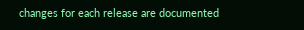changes for each release are documented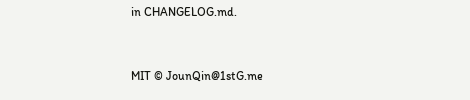in CHANGELOG.md.


MIT © JounQin@1stG.me